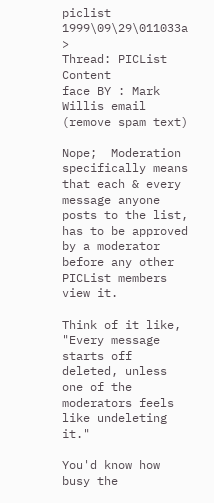piclist 1999\09\29\011033a >
Thread: PICList Content
face BY : Mark Willis email (remove spam text)

Nope;  Moderation specifically means that each & every message anyone
posts to the list, has to be approved by a moderator before any other
PICList members view it.

Think of it like, "Every message starts off deleted, unless one of the
moderators feels like undeleting it."

You'd know how busy the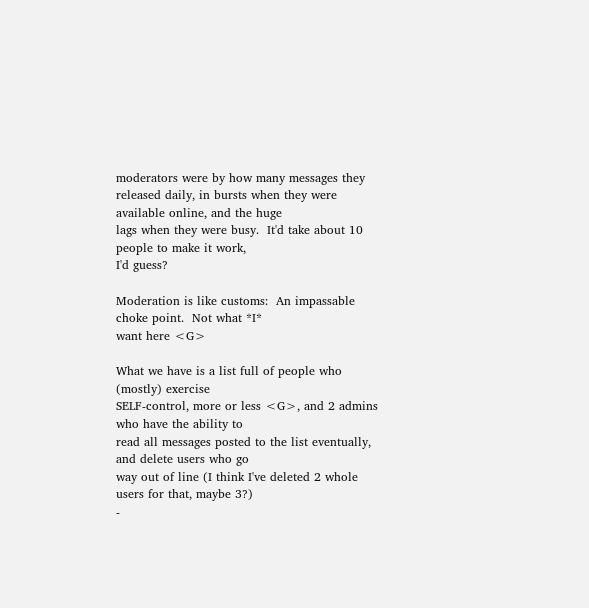moderators were by how many messages they
released daily, in bursts when they were available online, and the huge
lags when they were busy.  It'd take about 10 people to make it work,
I'd guess?

Moderation is like customs:  An impassable choke point.  Not what *I*
want here <G>

What we have is a list full of people who (mostly) exercise
SELF-control, more or less <G>, and 2 admins who have the ability to
read all messages posted to the list eventually, and delete users who go
way out of line (I think I've deleted 2 whole users for that, maybe 3?)
-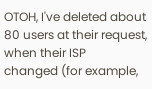OTOH, I've deleted about 80 users at their request, when their ISP
changed (for example,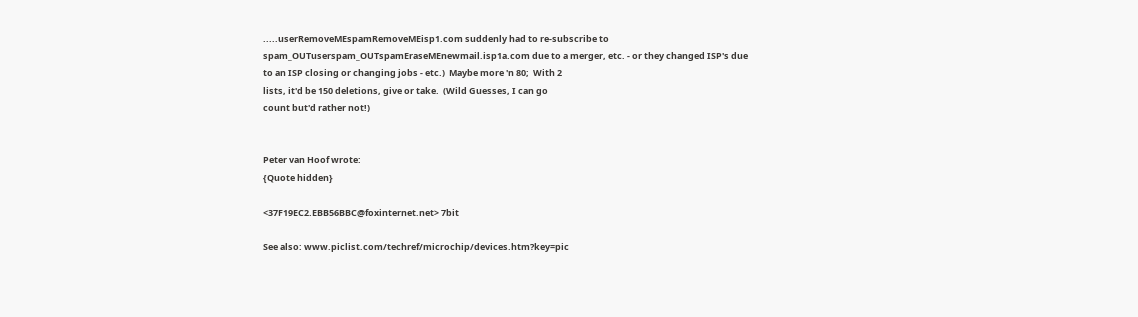.....userRemoveMEspamRemoveMEisp1.com suddenly had to re-subscribe to
spam_OUTuserspam_OUTspamEraseMEnewmail.isp1a.com due to a merger, etc. - or they changed ISP's due
to an ISP closing or changing jobs - etc.)  Maybe more 'n 80;  With 2
lists, it'd be 150 deletions, give or take.  (Wild Guesses, I can go
count but'd rather not!)


Peter van Hoof wrote:
{Quote hidden}

<37F19EC2.EBB56BBC@foxinternet.net> 7bit

See also: www.piclist.com/techref/microchip/devices.htm?key=pic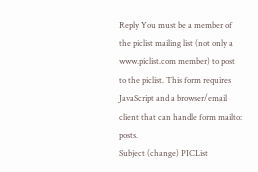Reply You must be a member of the piclist mailing list (not only a www.piclist.com member) to post to the piclist. This form requires JavaScript and a browser/email client that can handle form mailto: posts.
Subject (change) PICList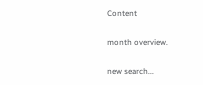Content

month overview.

new search...